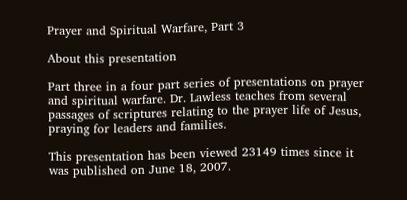Prayer and Spiritual Warfare, Part 3

About this presentation

Part three in a four part series of presentations on prayer and spiritual warfare. Dr. Lawless teaches from several passages of scriptures relating to the prayer life of Jesus, praying for leaders and families.

This presentation has been viewed 23149 times since it was published on June 18, 2007.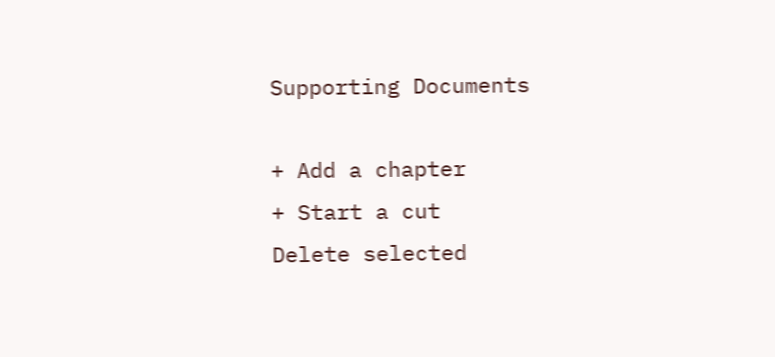Supporting Documents

+ Add a chapter
+ Start a cut
Delete selected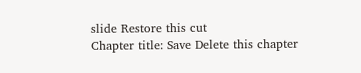slide Restore this cut
Chapter title: Save Delete this chapter